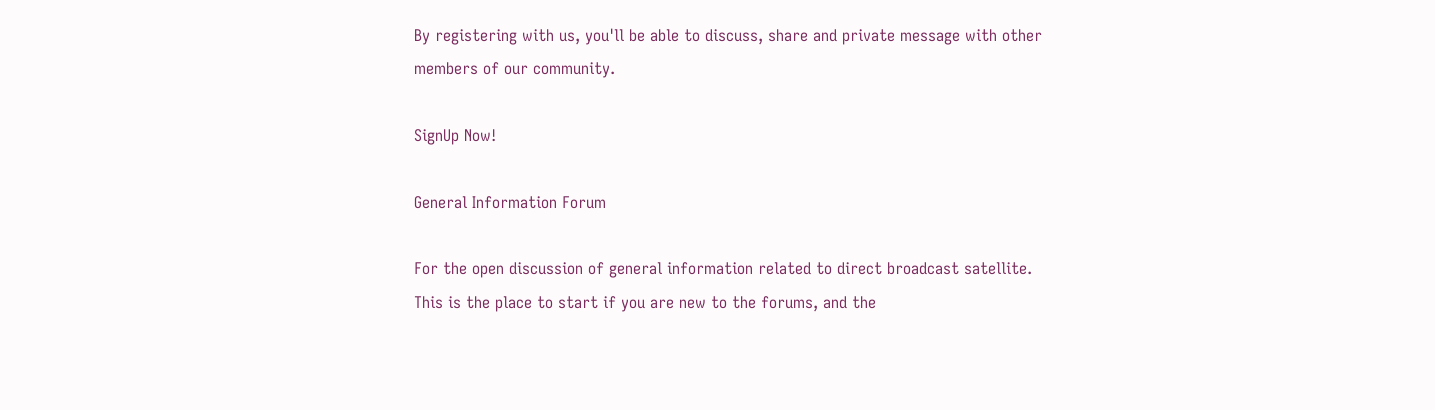By registering with us, you'll be able to discuss, share and private message with other members of our community.

SignUp Now!

General Information Forum

For the open discussion of general information related to direct broadcast satellite. This is the place to start if you are new to the forums, and the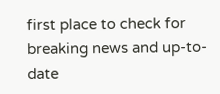first place to check for breaking news and up-to-date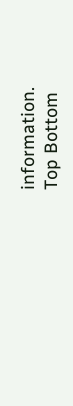information.
Top Bottom